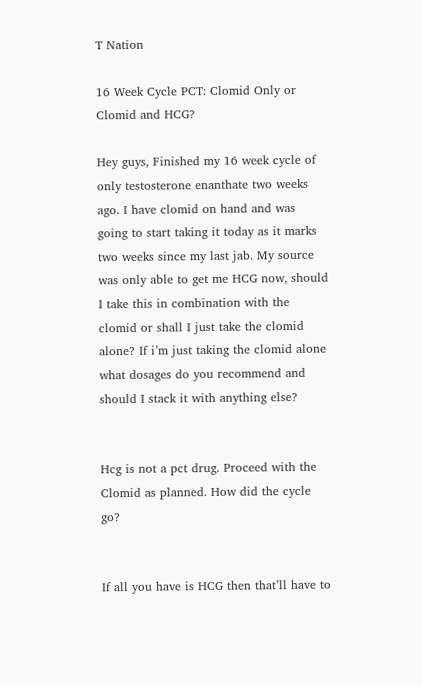T Nation

16 Week Cycle PCT: Clomid Only or Clomid and HCG?

Hey guys, Finished my 16 week cycle of only testosterone enanthate two weeks ago. I have clomid on hand and was going to start taking it today as it marks two weeks since my last jab. My source was only able to get me HCG now, should I take this in combination with the clomid or shall I just take the clomid alone? If i’m just taking the clomid alone what dosages do you recommend and should I stack it with anything else?


Hcg is not a pct drug. Proceed with the Clomid as planned. How did the cycle go?


If all you have is HCG then that’ll have to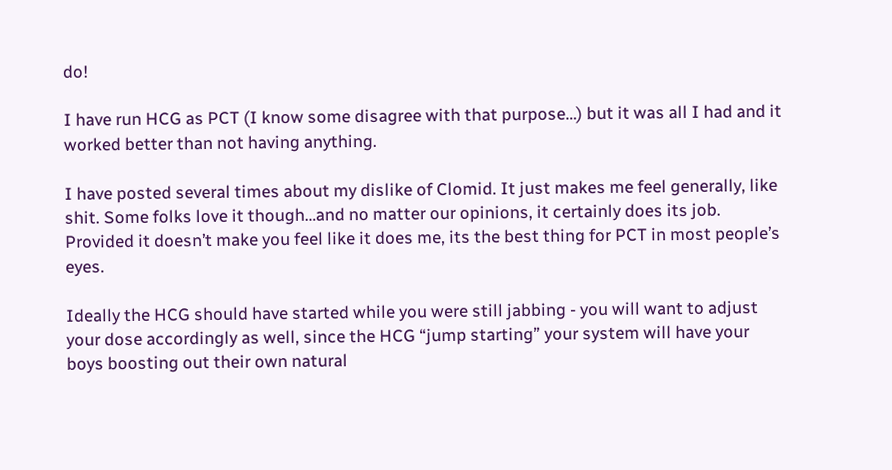do!

I have run HCG as PCT (I know some disagree with that purpose…) but it was all I had and it worked better than not having anything.

I have posted several times about my dislike of Clomid. It just makes me feel generally, like shit. Some folks love it though…and no matter our opinions, it certainly does its job. Provided it doesn’t make you feel like it does me, its the best thing for PCT in most people’s eyes.

Ideally the HCG should have started while you were still jabbing - you will want to adjust your dose accordingly as well, since the HCG “jump starting” your system will have your boys boosting out their own natural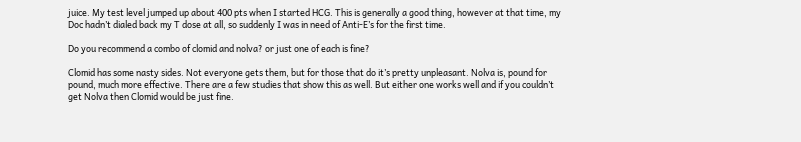juice. My test level jumped up about 400 pts when I started HCG. This is generally a good thing, however at that time, my Doc hadn’t dialed back my T dose at all, so suddenly I was in need of Anti-E’s for the first time.

Do you recommend a combo of clomid and nolva? or just one of each is fine?

Clomid has some nasty sides. Not everyone gets them, but for those that do it’s pretty unpleasant. Nolva is, pound for pound, much more effective. There are a few studies that show this as well. But either one works well and if you couldn’t get Nolva then Clomid would be just fine.